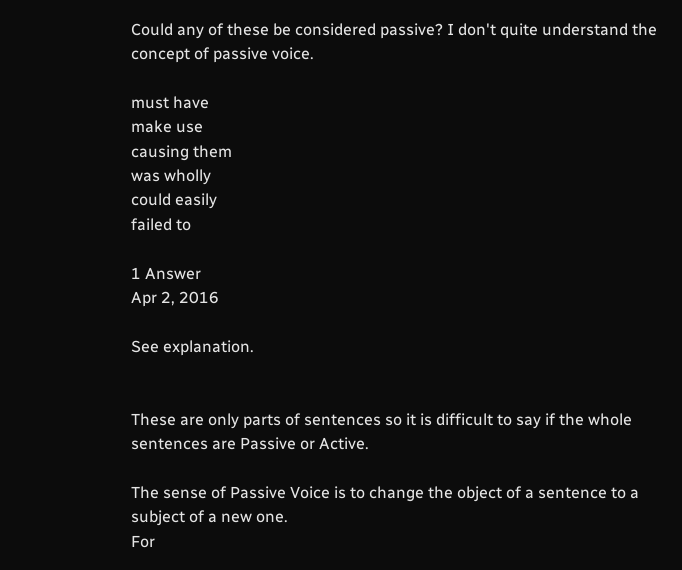Could any of these be considered passive? I don't quite understand the concept of passive voice.

must have
make use
causing them
was wholly
could easily
failed to

1 Answer
Apr 2, 2016

See explanation.


These are only parts of sentences so it is difficult to say if the whole sentences are Passive or Active.

The sense of Passive Voice is to change the object of a sentence to a subject of a new one.
For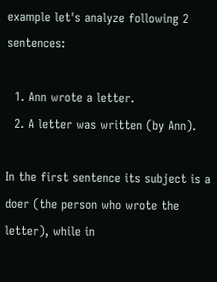example let's analyze following 2 sentences:

  1. Ann wrote a letter.
  2. A letter was written (by Ann).

In the first sentence its subject is a doer (the person who wrote the letter), while in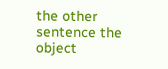the other sentence the object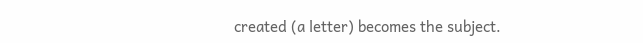created (a letter) becomes the subject.